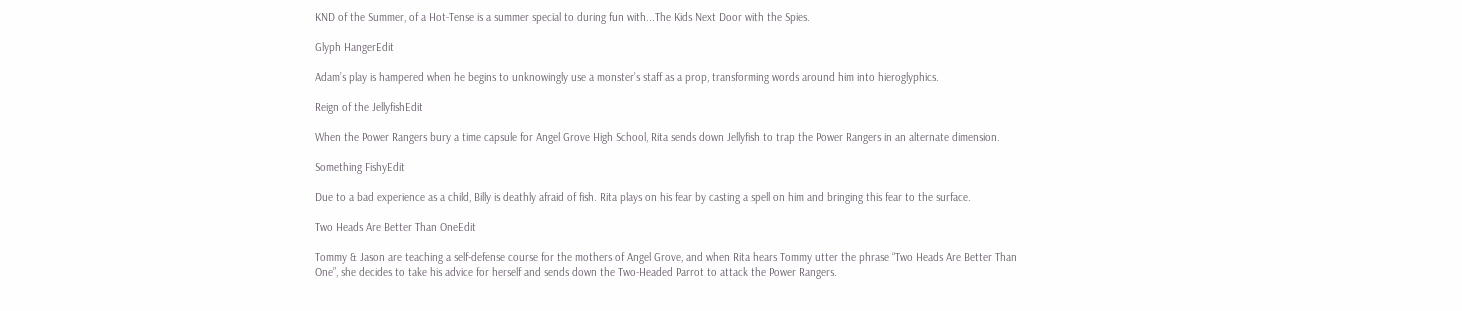KND of the Summer, of a Hot-Tense is a summer special to during fun with...The Kids Next Door with the Spies.

Glyph HangerEdit

Adam’s play is hampered when he begins to unknowingly use a monster’s staff as a prop, transforming words around him into hieroglyphics.

Reign of the JellyfishEdit

When the Power Rangers bury a time capsule for Angel Grove High School, Rita sends down Jellyfish to trap the Power Rangers in an alternate dimension.

Something FishyEdit

Due to a bad experience as a child, Billy is deathly afraid of fish. Rita plays on his fear by casting a spell on him and bringing this fear to the surface.

Two Heads Are Better Than OneEdit

Tommy & Jason are teaching a self-defense course for the mothers of Angel Grove, and when Rita hears Tommy utter the phrase “Two Heads Are Better Than One”, she decides to take his advice for herself and sends down the Two-Headed Parrot to attack the Power Rangers.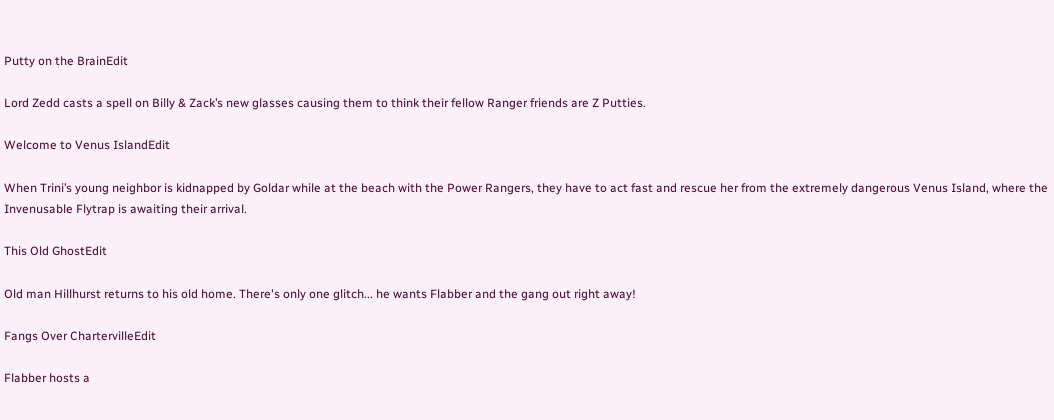Putty on the BrainEdit

Lord Zedd casts a spell on Billy & Zack’s new glasses causing them to think their fellow Ranger friends are Z Putties.

Welcome to Venus IslandEdit

When Trini’s young neighbor is kidnapped by Goldar while at the beach with the Power Rangers, they have to act fast and rescue her from the extremely dangerous Venus Island, where the Invenusable Flytrap is awaiting their arrival.

This Old GhostEdit

Old man Hillhurst returns to his old home. There's only one glitch... he wants Flabber and the gang out right away!

Fangs Over ChartervilleEdit

Flabber hosts a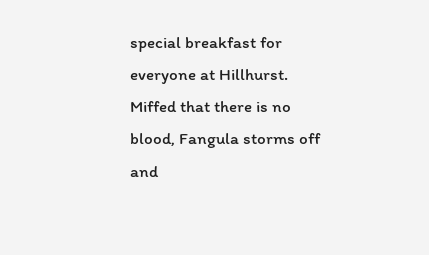special breakfast for everyone at Hillhurst. Miffed that there is no blood, Fangula storms off and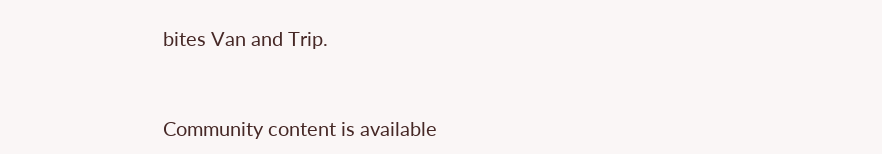bites Van and Trip.


Community content is available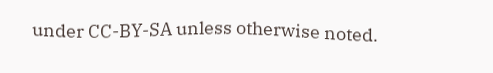under CC-BY-SA unless otherwise noted.